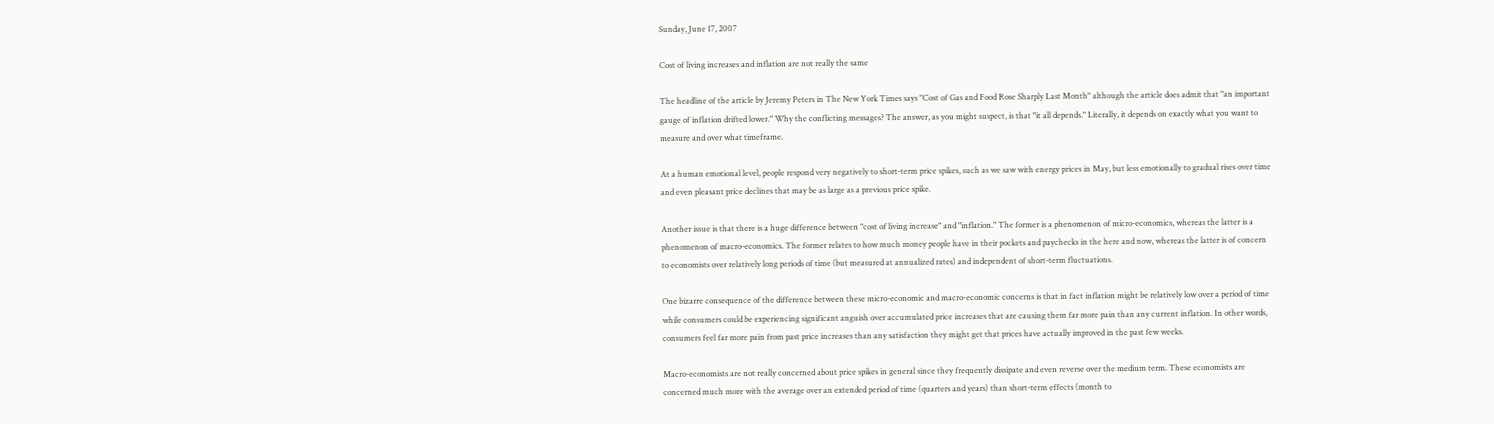Sunday, June 17, 2007

Cost of living increases and inflation are not really the same

The headline of the article by Jeremy Peters in The New York Times says "Cost of Gas and Food Rose Sharply Last Month" although the article does admit that "an important gauge of inflation drifted lower." Why the conflicting messages? The answer, as you might suspect, is that "it all depends." Literally, it depends on exactly what you want to measure and over what timeframe.

At a human emotional level, people respond very negatively to short-term price spikes, such as we saw with energy prices in May, but less emotionally to gradual rises over time and even pleasant price declines that may be as large as a previous price spike.

Another issue is that there is a huge difference between "cost of living increase" and "inflation." The former is a phenomenon of micro-economics, whereas the latter is a phenomenon of macro-economics. The former relates to how much money people have in their pockets and paychecks in the here and now, whereas the latter is of concern to economists over relatively long periods of time (but measured at annualized rates) and independent of short-term fluctuations.

One bizarre consequence of the difference between these micro-economic and macro-economic concerns is that in fact inflation might be relatively low over a period of time while consumers could be experiencing significant anguish over accumulated price increases that are causing them far more pain than any current inflation. In other words, consumers feel far more pain from past price increases than any satisfaction they might get that prices have actually improved in the past few weeks.

Macro-economists are not really concerned about price spikes in general since they frequently dissipate and even reverse over the medium term. These economists are concerned much more with the average over an extended period of time (quarters and years) than short-term effects (month to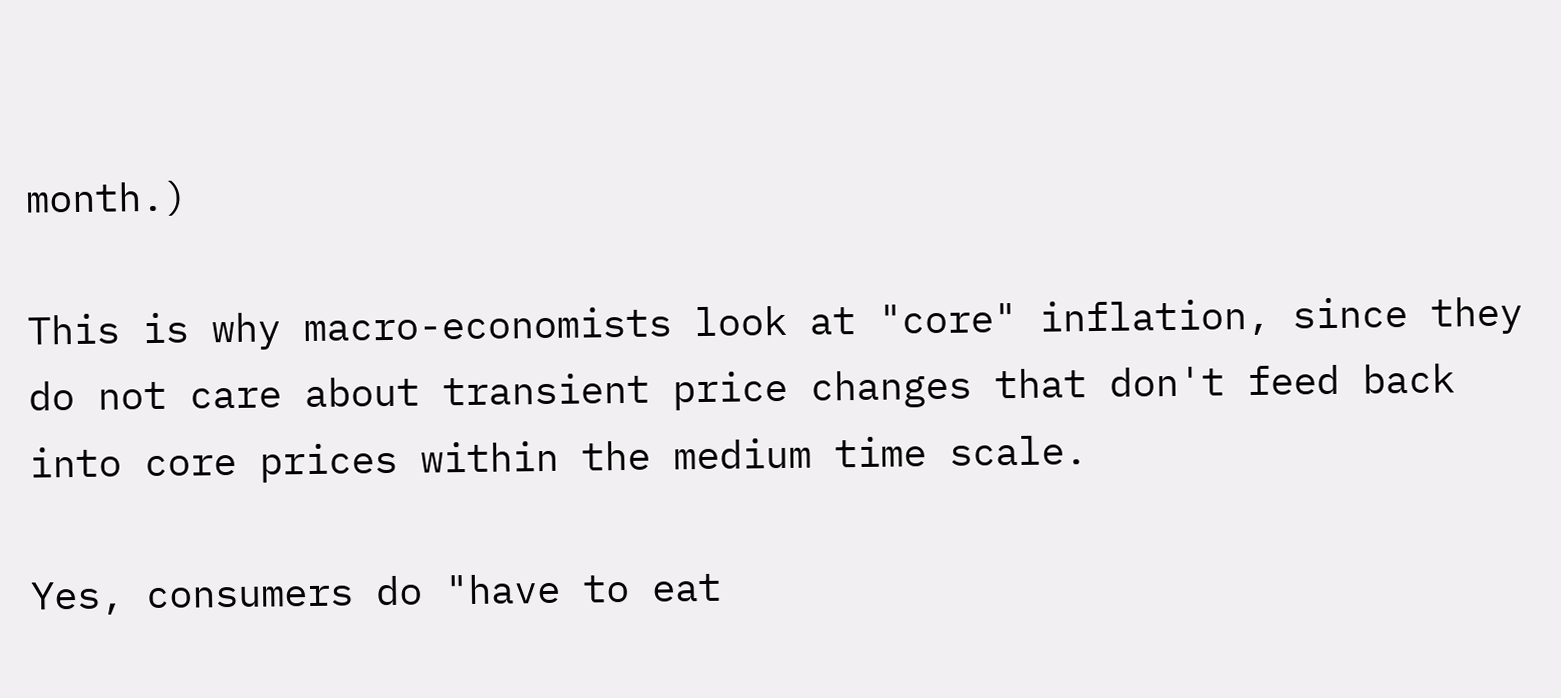month.)

This is why macro-economists look at "core" inflation, since they do not care about transient price changes that don't feed back into core prices within the medium time scale.

Yes, consumers do "have to eat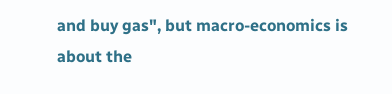and buy gas", but macro-economics is about the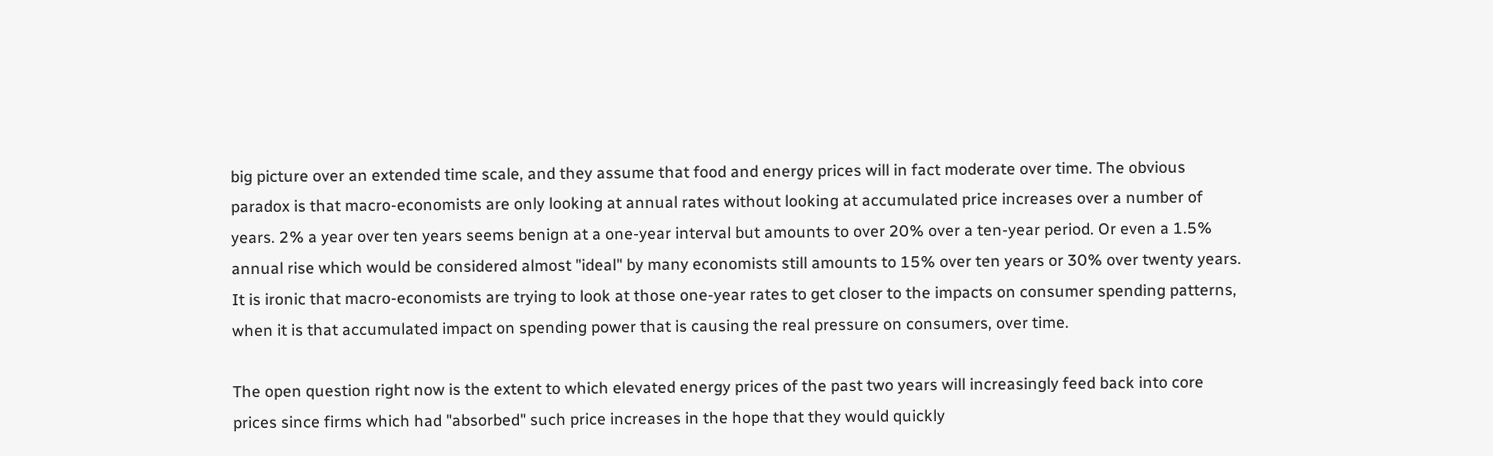big picture over an extended time scale, and they assume that food and energy prices will in fact moderate over time. The obvious paradox is that macro-economists are only looking at annual rates without looking at accumulated price increases over a number of years. 2% a year over ten years seems benign at a one-year interval but amounts to over 20% over a ten-year period. Or even a 1.5% annual rise which would be considered almost "ideal" by many economists still amounts to 15% over ten years or 30% over twenty years. It is ironic that macro-economists are trying to look at those one-year rates to get closer to the impacts on consumer spending patterns, when it is that accumulated impact on spending power that is causing the real pressure on consumers, over time.

The open question right now is the extent to which elevated energy prices of the past two years will increasingly feed back into core prices since firms which had "absorbed" such price increases in the hope that they would quickly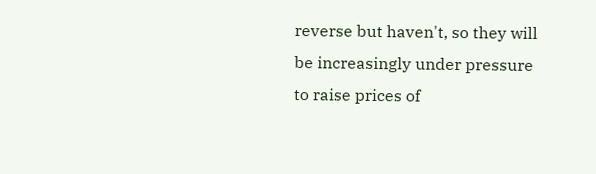reverse but haven't, so they will be increasingly under pressure to raise prices of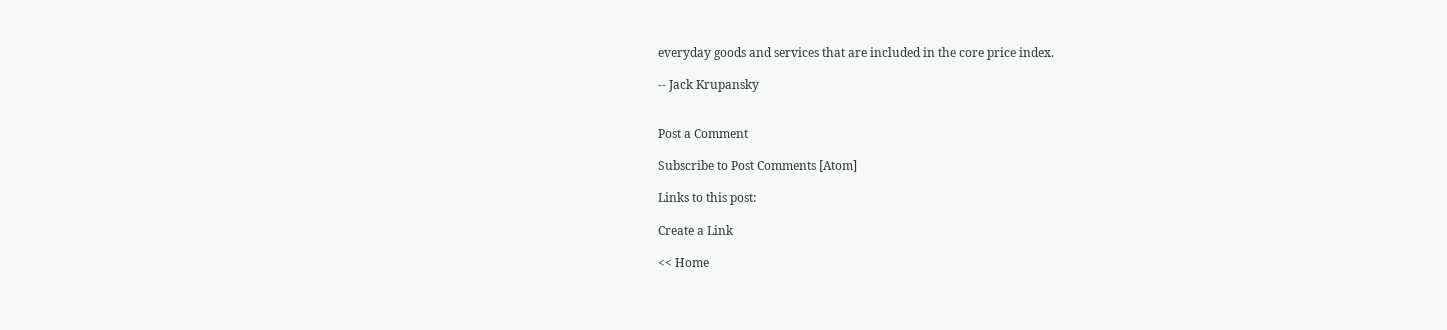everyday goods and services that are included in the core price index.

-- Jack Krupansky


Post a Comment

Subscribe to Post Comments [Atom]

Links to this post:

Create a Link

<< Home